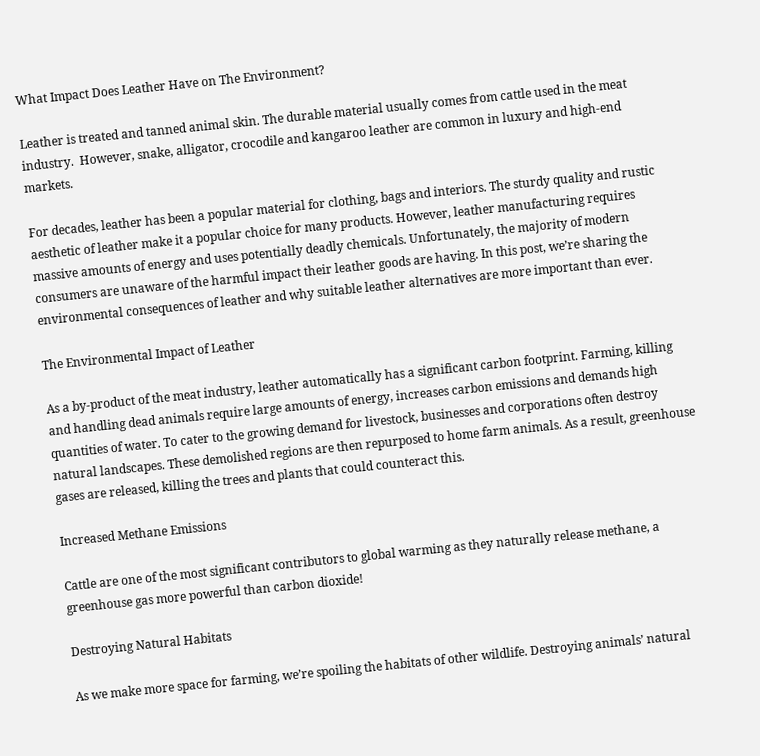What Impact Does Leather Have on The Environment?

Leather is treated and tanned animal skin. The durable material usually comes from cattle used in the meat industry.  However, snake, alligator, crocodile and kangaroo leather are common in luxury and high-end markets.

For decades, leather has been a popular material for clothing, bags and interiors. The sturdy quality and rustic aesthetic of leather make it a popular choice for many products. However, leather manufacturing requires massive amounts of energy and uses potentially deadly chemicals. Unfortunately, the majority of modern consumers are unaware of the harmful impact their leather goods are having. In this post, we’re sharing the environmental consequences of leather and why suitable leather alternatives are more important than ever.

The Environmental Impact of Leather

As a by-product of the meat industry, leather automatically has a significant carbon footprint. Farming, killing and handling dead animals require large amounts of energy, increases carbon emissions and demands high quantities of water. To cater to the growing demand for livestock, businesses and corporations often destroy natural landscapes. These demolished regions are then repurposed to home farm animals. As a result, greenhouse gases are released, killing the trees and plants that could counteract this.

Increased Methane Emissions

Cattle are one of the most significant contributors to global warming as they naturally release methane, a greenhouse gas more powerful than carbon dioxide!

Destroying Natural Habitats

As we make more space for farming, we’re spoiling the habitats of other wildlife. Destroying animals’ natural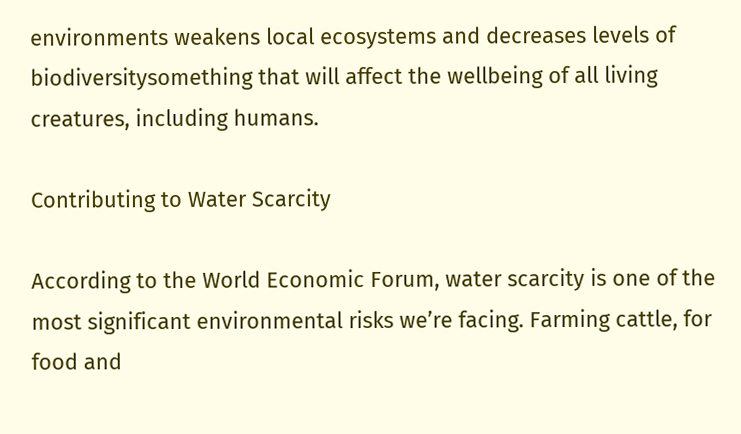environments weakens local ecosystems and decreases levels of biodiversitysomething that will affect the wellbeing of all living creatures, including humans.

Contributing to Water Scarcity

According to the World Economic Forum, water scarcity is one of the most significant environmental risks we’re facing. Farming cattle, for food and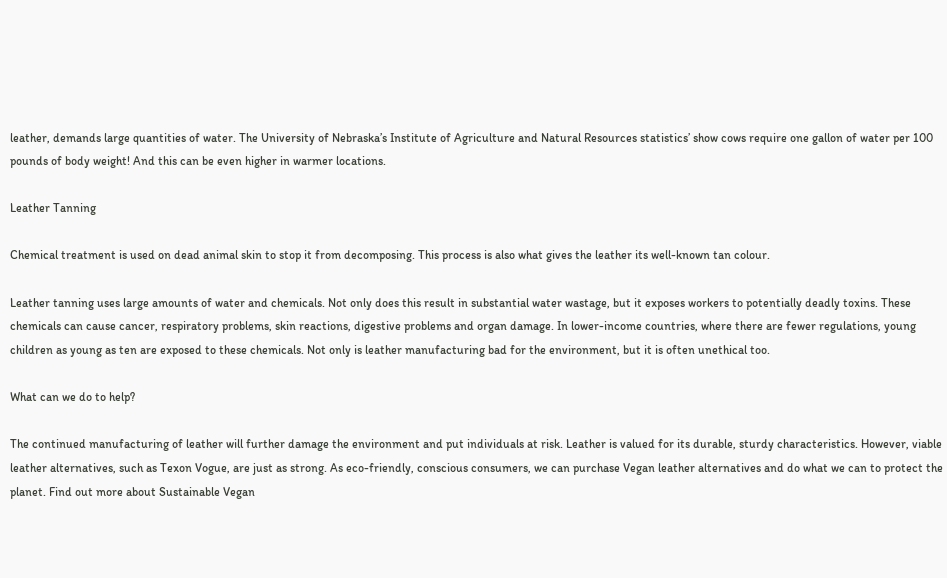leather, demands large quantities of water. The University of Nebraska’s Institute of Agriculture and Natural Resources statistics’ show cows require one gallon of water per 100 pounds of body weight! And this can be even higher in warmer locations.

Leather Tanning

Chemical treatment is used on dead animal skin to stop it from decomposing. This process is also what gives the leather its well-known tan colour.

Leather tanning uses large amounts of water and chemicals. Not only does this result in substantial water wastage, but it exposes workers to potentially deadly toxins. These chemicals can cause cancer, respiratory problems, skin reactions, digestive problems and organ damage. In lower-income countries, where there are fewer regulations, young children as young as ten are exposed to these chemicals. Not only is leather manufacturing bad for the environment, but it is often unethical too.

What can we do to help?

The continued manufacturing of leather will further damage the environment and put individuals at risk. Leather is valued for its durable, sturdy characteristics. However, viable leather alternatives, such as Texon Vogue, are just as strong. As eco-friendly, conscious consumers, we can purchase Vegan leather alternatives and do what we can to protect the planet. Find out more about Sustainable Vegan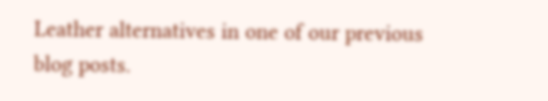Leather alternatives in one of our previous blog posts.